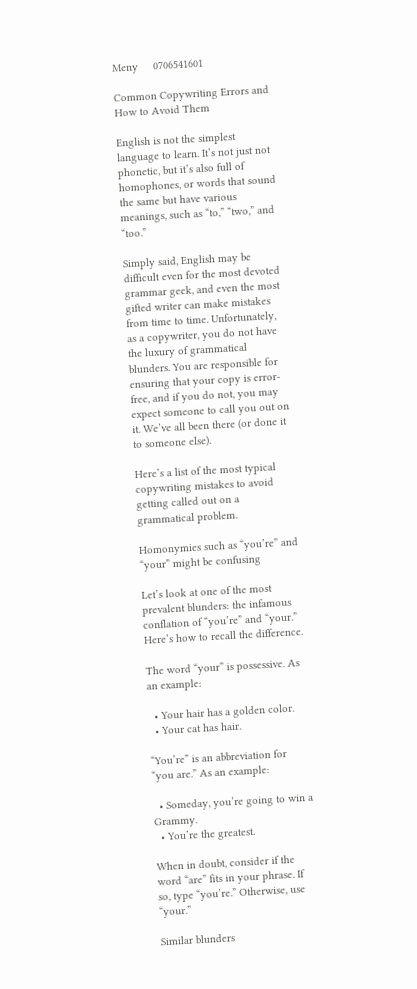Meny     0706541601

Common Copywriting Errors and How to Avoid Them

English is not the simplest language to learn. It’s not just not phonetic, but it’s also full of homophones, or words that sound the same but have various meanings, such as “to,” “two,” and “too.”

Simply said, English may be difficult even for the most devoted grammar geek, and even the most gifted writer can make mistakes from time to time. Unfortunately, as a copywriter, you do not have the luxury of grammatical blunders. You are responsible for ensuring that your copy is error-free, and if you do not, you may expect someone to call you out on it. We’ve all been there (or done it to someone else).

Here’s a list of the most typical copywriting mistakes to avoid getting called out on a grammatical problem.

Homonymies such as “you’re” and “your” might be confusing

Let’s look at one of the most prevalent blunders: the infamous conflation of “you’re” and “your.” Here’s how to recall the difference.

The word “your” is possessive. As an example:

  • Your hair has a golden color.
  • Your cat has hair.

“You’re” is an abbreviation for “you are.” As an example:

  • Someday, you’re going to win a Grammy.
  • You’re the greatest.

When in doubt, consider if the word “are” fits in your phrase. If so, type “you’re.” Otherwise, use “your.”

Similar blunders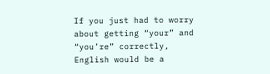If you just had to worry about getting “your” and “you’re” correctly, English would be a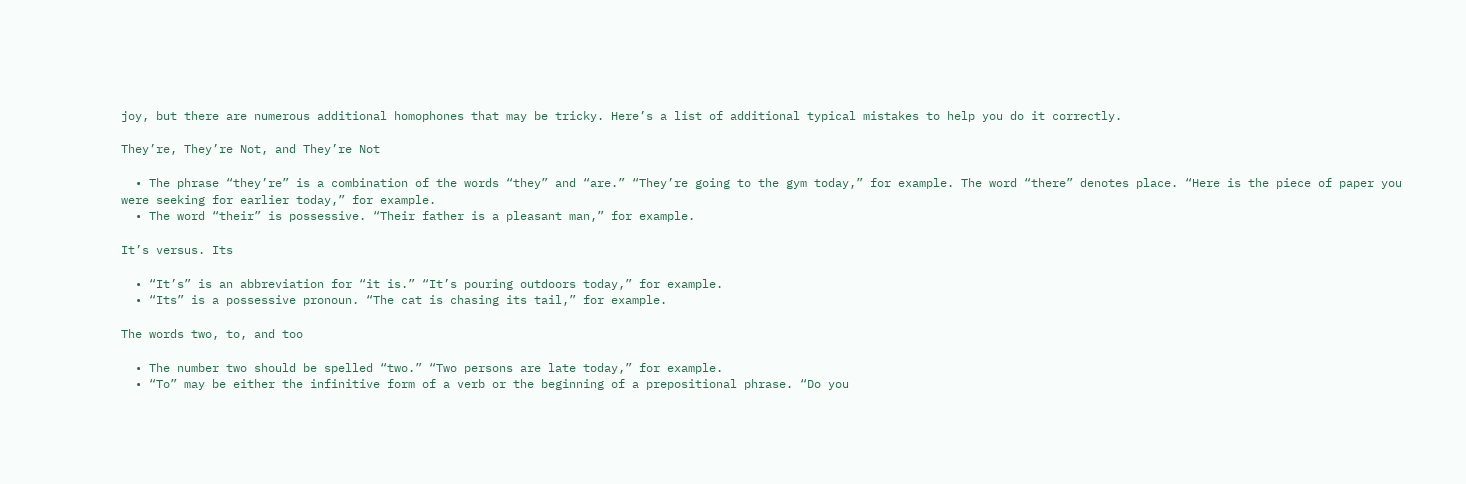joy, but there are numerous additional homophones that may be tricky. Here’s a list of additional typical mistakes to help you do it correctly.

They’re, They’re Not, and They’re Not

  • The phrase “they’re” is a combination of the words “they” and “are.” “They’re going to the gym today,” for example. The word “there” denotes place. “Here is the piece of paper you were seeking for earlier today,” for example.
  • The word “their” is possessive. “Their father is a pleasant man,” for example.

It’s versus. Its

  • “It’s” is an abbreviation for “it is.” “It’s pouring outdoors today,” for example.
  • “Its” is a possessive pronoun. “The cat is chasing its tail,” for example.

The words two, to, and too

  • The number two should be spelled “two.” “Two persons are late today,” for example.
  • “To” may be either the infinitive form of a verb or the beginning of a prepositional phrase. “Do you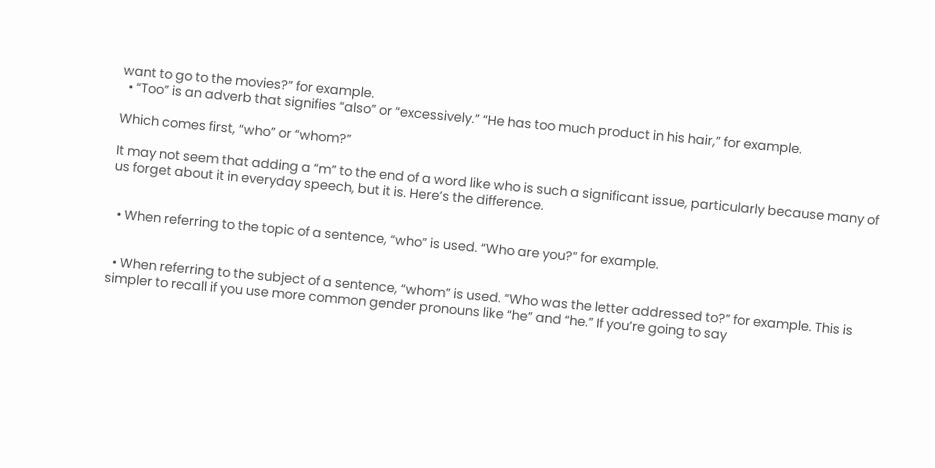want to go to the movies?” for example.
  • “Too” is an adverb that signifies “also” or “excessively.” “He has too much product in his hair,” for example.

Which comes first, “who” or “whom?”

It may not seem that adding a “m” to the end of a word like who is such a significant issue, particularly because many of us forget about it in everyday speech, but it is. Here’s the difference.


  • When referring to the topic of a sentence, “who” is used. “Who are you?” for example.


  • When referring to the subject of a sentence, “whom” is used. “Who was the letter addressed to?” for example. This is simpler to recall if you use more common gender pronouns like “he” and “he.” If you’re going to say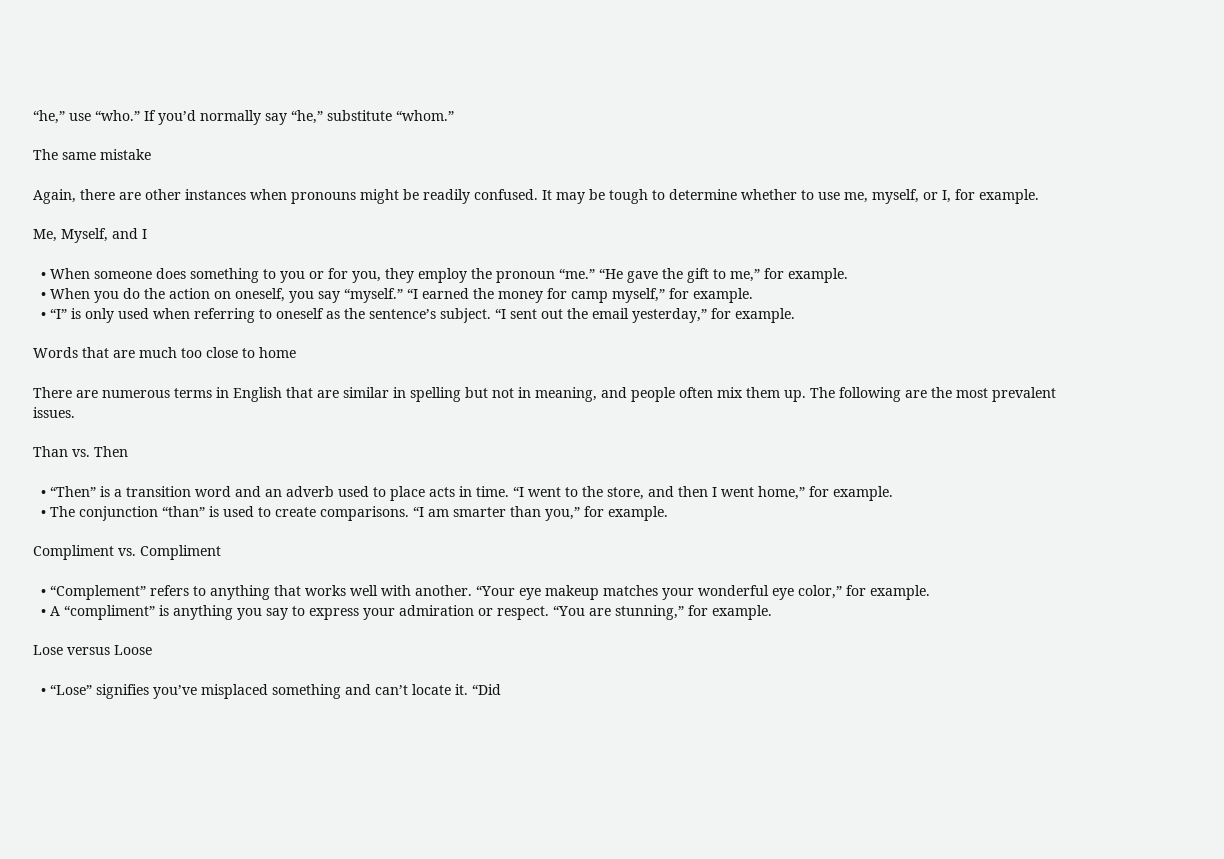“he,” use “who.” If you’d normally say “he,” substitute “whom.”

The same mistake

Again, there are other instances when pronouns might be readily confused. It may be tough to determine whether to use me, myself, or I, for example.

Me, Myself, and I

  • When someone does something to you or for you, they employ the pronoun “me.” “He gave the gift to me,” for example.
  • When you do the action on oneself, you say “myself.” “I earned the money for camp myself,” for example.
  • “I” is only used when referring to oneself as the sentence’s subject. “I sent out the email yesterday,” for example.

Words that are much too close to home

There are numerous terms in English that are similar in spelling but not in meaning, and people often mix them up. The following are the most prevalent issues.

Than vs. Then

  • “Then” is a transition word and an adverb used to place acts in time. “I went to the store, and then I went home,” for example.
  • The conjunction “than” is used to create comparisons. “I am smarter than you,” for example.

Compliment vs. Compliment

  • “Complement” refers to anything that works well with another. “Your eye makeup matches your wonderful eye color,” for example.
  • A “compliment” is anything you say to express your admiration or respect. “You are stunning,” for example.

Lose versus Loose

  • “Lose” signifies you’ve misplaced something and can’t locate it. “Did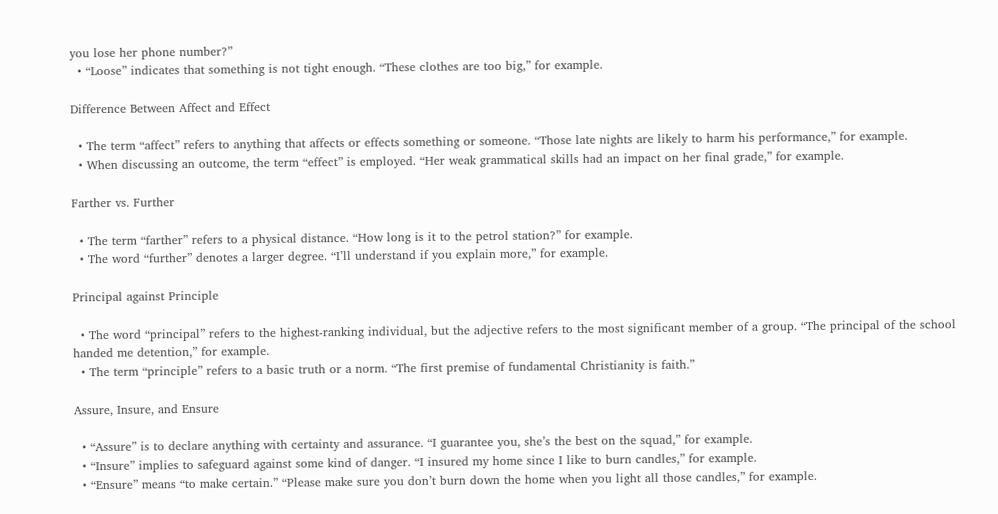you lose her phone number?”
  • “Loose” indicates that something is not tight enough. “These clothes are too big,” for example.

Difference Between Affect and Effect

  • The term “affect” refers to anything that affects or effects something or someone. “Those late nights are likely to harm his performance,” for example.
  • When discussing an outcome, the term “effect” is employed. “Her weak grammatical skills had an impact on her final grade,” for example.

Farther vs. Further

  • The term “farther” refers to a physical distance. “How long is it to the petrol station?” for example.
  • The word “further” denotes a larger degree. “I’ll understand if you explain more,” for example.

Principal against Principle

  • The word “principal” refers to the highest-ranking individual, but the adjective refers to the most significant member of a group. “The principal of the school handed me detention,” for example.
  • The term “principle” refers to a basic truth or a norm. “The first premise of fundamental Christianity is faith.”

Assure, Insure, and Ensure

  • “Assure” is to declare anything with certainty and assurance. “I guarantee you, she’s the best on the squad,” for example.
  • “Insure” implies to safeguard against some kind of danger. “I insured my home since I like to burn candles,” for example.
  • “Ensure” means “to make certain.” “Please make sure you don’t burn down the home when you light all those candles,” for example.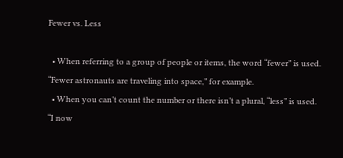Fewer vs. Less

  • When referring to a group of people or items, the word “fewer” is used. “Fewer astronauts are traveling into space,” for example.
  • When you can’t count the number or there isn’t a plural, “less” is used. “I now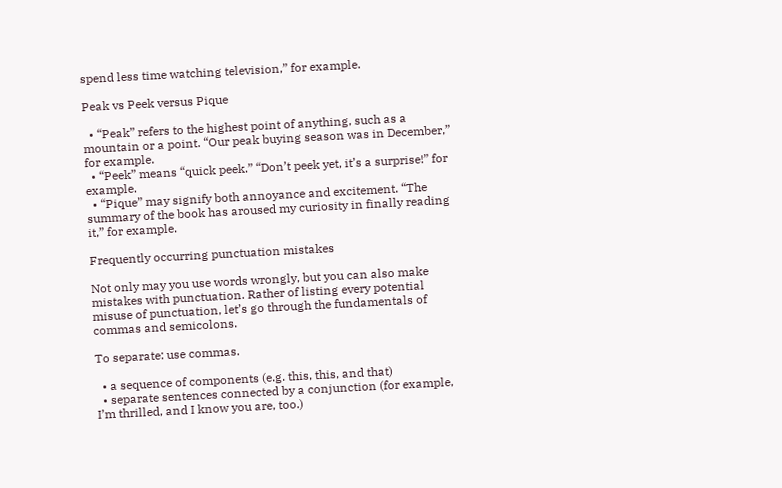spend less time watching television,” for example.

Peak vs Peek versus Pique

  • “Peak” refers to the highest point of anything, such as a mountain or a point. “Our peak buying season was in December,” for example.
  • “Peek” means “quick peek.” “Don’t peek yet, it’s a surprise!” for example.
  • “Pique” may signify both annoyance and excitement. “The summary of the book has aroused my curiosity in finally reading it,” for example.

Frequently occurring punctuation mistakes

Not only may you use words wrongly, but you can also make mistakes with punctuation. Rather of listing every potential misuse of punctuation, let’s go through the fundamentals of commas and semicolons.

To separate: use commas.

  • a sequence of components (e.g. this, this, and that)
  • separate sentences connected by a conjunction (for example, I’m thrilled, and I know you are, too.)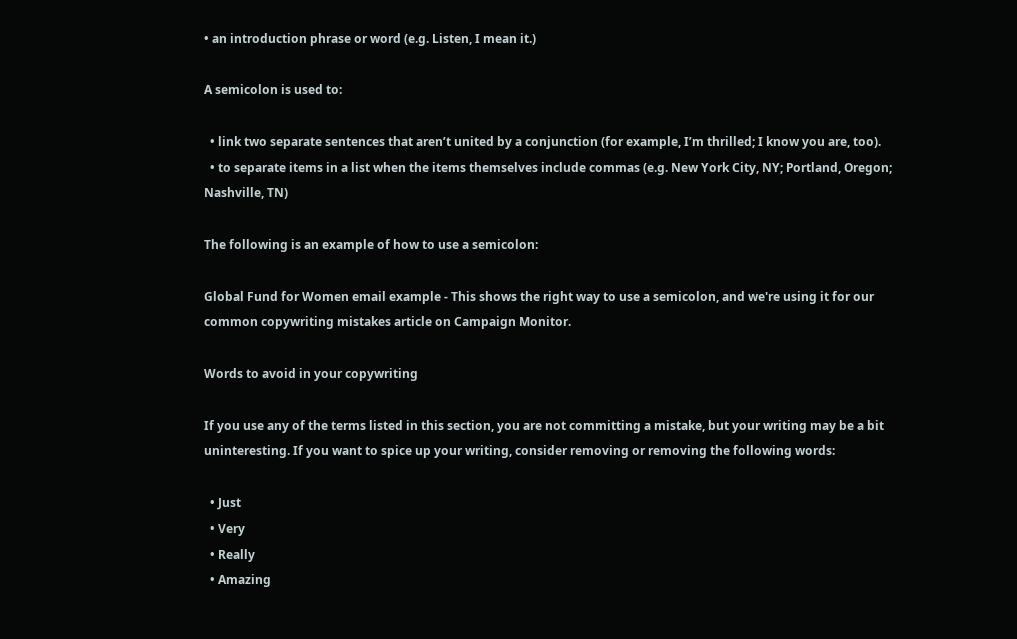• an introduction phrase or word (e.g. Listen, I mean it.)

A semicolon is used to:

  • link two separate sentences that aren’t united by a conjunction (for example, I’m thrilled; I know you are, too).
  • to separate items in a list when the items themselves include commas (e.g. New York City, NY; Portland, Oregon; Nashville, TN)

The following is an example of how to use a semicolon:

Global Fund for Women email example - This shows the right way to use a semicolon, and we're using it for our common copywriting mistakes article on Campaign Monitor.

Words to avoid in your copywriting

If you use any of the terms listed in this section, you are not committing a mistake, but your writing may be a bit uninteresting. If you want to spice up your writing, consider removing or removing the following words:

  • Just
  • Very
  • Really
  • Amazing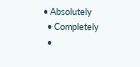• Absolutely
  • Completely
  •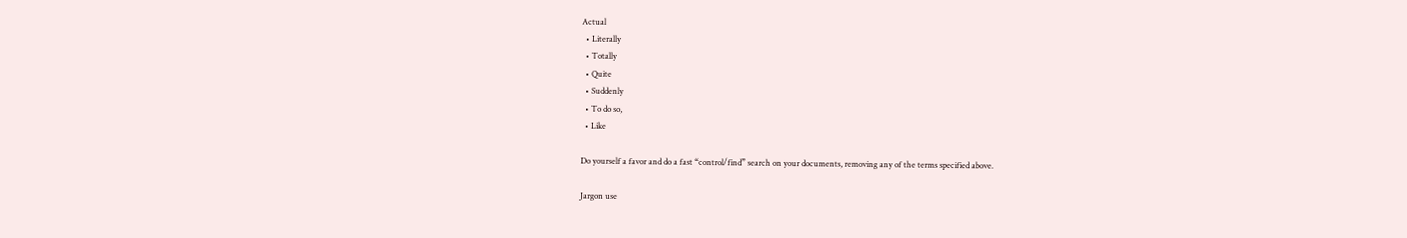Actual
  • Literally
  • Totally
  • Quite
  • Suddenly
  • To do so,
  • Like

Do yourself a favor and do a fast “control/find” search on your documents, removing any of the terms specified above.

Jargon use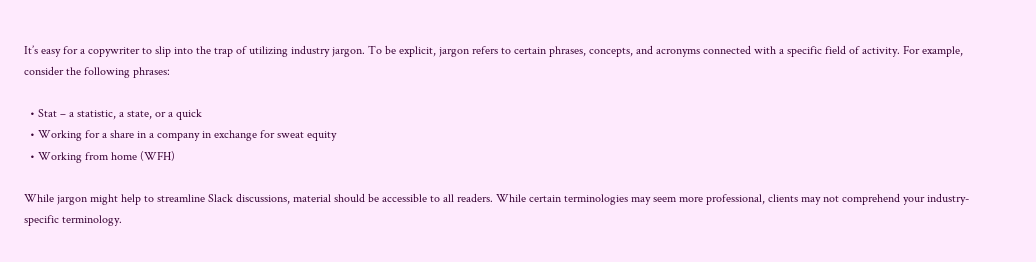It’s easy for a copywriter to slip into the trap of utilizing industry jargon. To be explicit, jargon refers to certain phrases, concepts, and acronyms connected with a specific field of activity. For example, consider the following phrases:

  • Stat – a statistic, a state, or a quick
  • Working for a share in a company in exchange for sweat equity
  • Working from home (WFH)

While jargon might help to streamline Slack discussions, material should be accessible to all readers. While certain terminologies may seem more professional, clients may not comprehend your industry-specific terminology.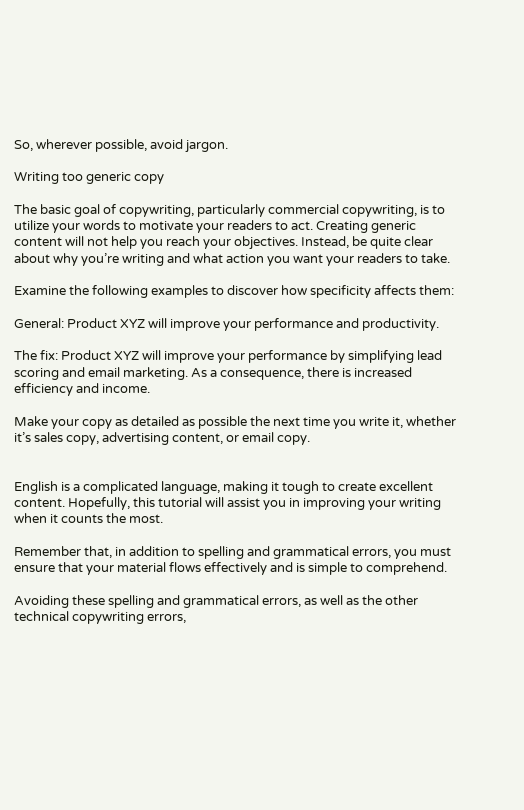So, wherever possible, avoid jargon.

Writing too generic copy

The basic goal of copywriting, particularly commercial copywriting, is to utilize your words to motivate your readers to act. Creating generic content will not help you reach your objectives. Instead, be quite clear about why you’re writing and what action you want your readers to take.

Examine the following examples to discover how specificity affects them:

General: Product XYZ will improve your performance and productivity.

The fix: Product XYZ will improve your performance by simplifying lead scoring and email marketing. As a consequence, there is increased efficiency and income.

Make your copy as detailed as possible the next time you write it, whether it’s sales copy, advertising content, or email copy.


English is a complicated language, making it tough to create excellent content. Hopefully, this tutorial will assist you in improving your writing when it counts the most.

Remember that, in addition to spelling and grammatical errors, you must ensure that your material flows effectively and is simple to comprehend.

Avoiding these spelling and grammatical errors, as well as the other technical copywriting errors,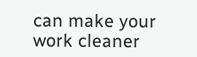can make your work cleaner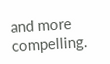and more compelling.